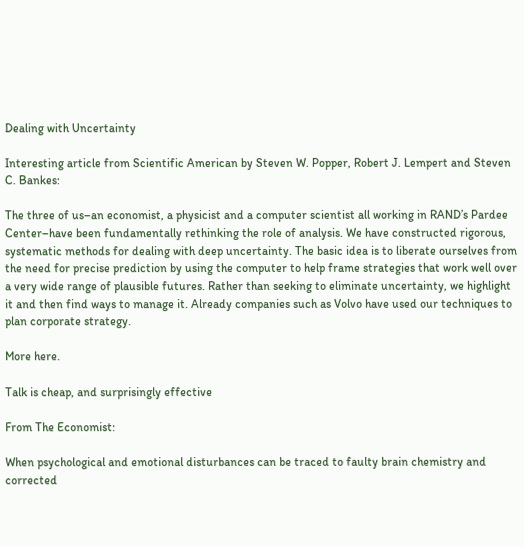Dealing with Uncertainty

Interesting article from Scientific American by Steven W. Popper, Robert J. Lempert and Steven C. Bankes:

The three of us–an economist, a physicist and a computer scientist all working in RAND’s Pardee Center–have been fundamentally rethinking the role of analysis. We have constructed rigorous, systematic methods for dealing with deep uncertainty. The basic idea is to liberate ourselves from the need for precise prediction by using the computer to help frame strategies that work well over a very wide range of plausible futures. Rather than seeking to eliminate uncertainty, we highlight it and then find ways to manage it. Already companies such as Volvo have used our techniques to plan corporate strategy.

More here.

Talk is cheap, and surprisingly effective

From The Economist:

When psychological and emotional disturbances can be traced to faulty brain chemistry and corrected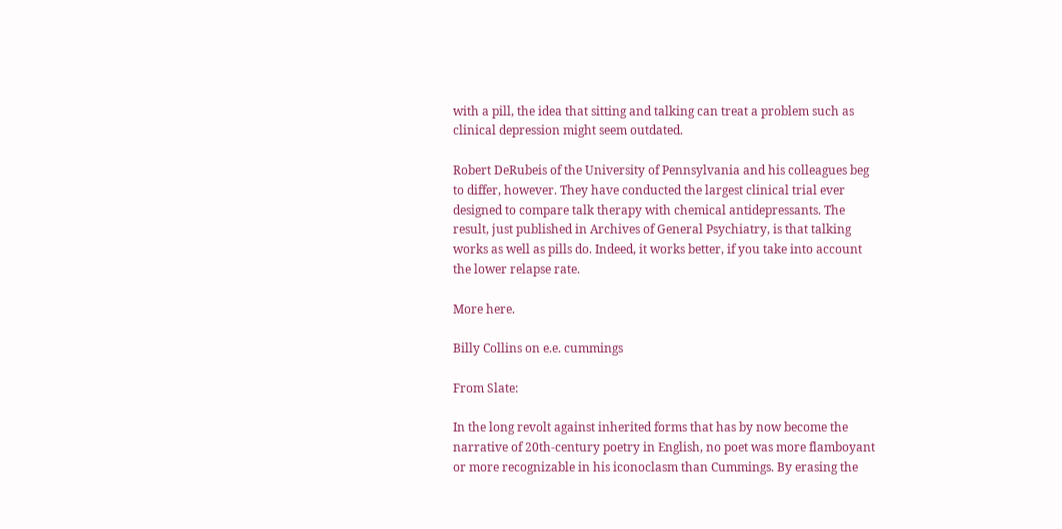with a pill, the idea that sitting and talking can treat a problem such as clinical depression might seem outdated.

Robert DeRubeis of the University of Pennsylvania and his colleagues beg to differ, however. They have conducted the largest clinical trial ever designed to compare talk therapy with chemical antidepressants. The result, just published in Archives of General Psychiatry, is that talking works as well as pills do. Indeed, it works better, if you take into account the lower relapse rate.

More here.

Billy Collins on e.e. cummings

From Slate:

In the long revolt against inherited forms that has by now become the narrative of 20th-century poetry in English, no poet was more flamboyant or more recognizable in his iconoclasm than Cummings. By erasing the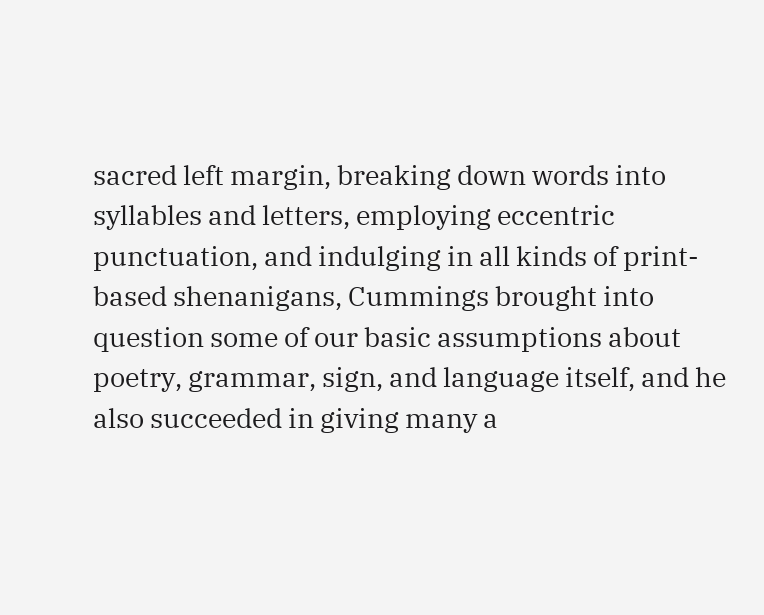sacred left margin, breaking down words into syllables and letters, employing eccentric punctuation, and indulging in all kinds of print-based shenanigans, Cummings brought into question some of our basic assumptions about poetry, grammar, sign, and language itself, and he also succeeded in giving many a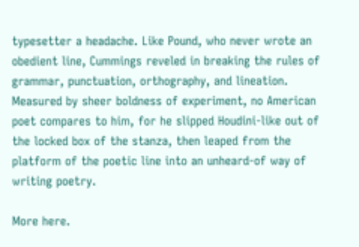typesetter a headache. Like Pound, who never wrote an obedient line, Cummings reveled in breaking the rules of grammar, punctuation, orthography, and lineation. Measured by sheer boldness of experiment, no American poet compares to him, for he slipped Houdini-like out of the locked box of the stanza, then leaped from the platform of the poetic line into an unheard-of way of writing poetry.

More here.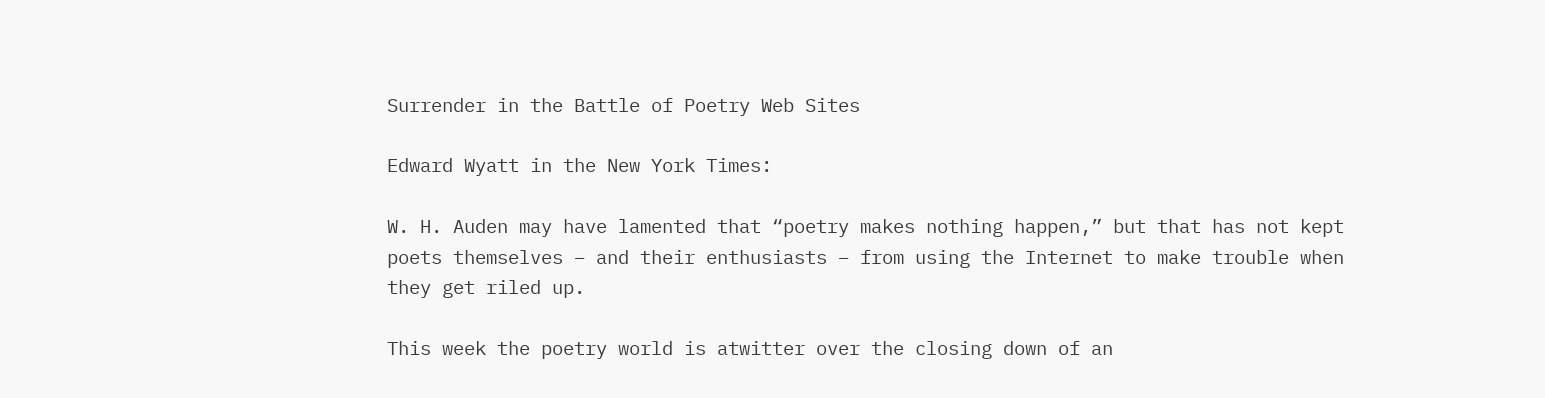Surrender in the Battle of Poetry Web Sites

Edward Wyatt in the New York Times:

W. H. Auden may have lamented that “poetry makes nothing happen,” but that has not kept poets themselves – and their enthusiasts – from using the Internet to make trouble when they get riled up.

This week the poetry world is atwitter over the closing down of an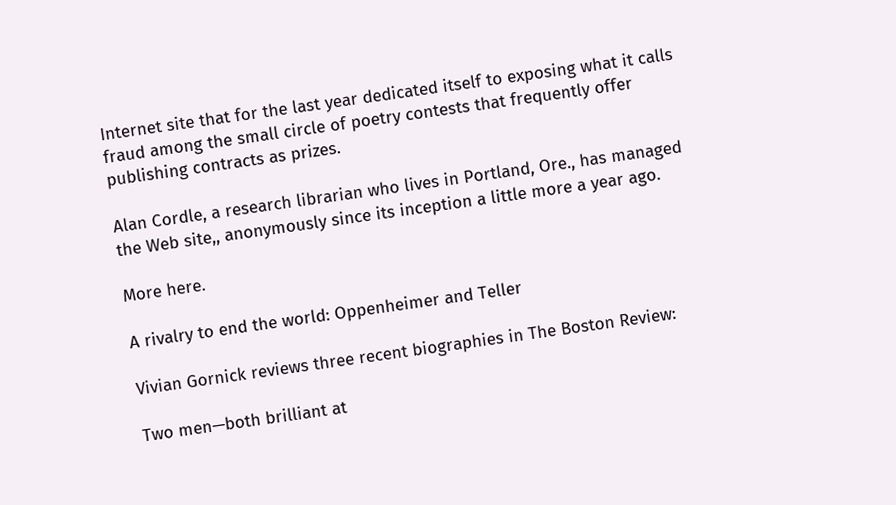Internet site that for the last year dedicated itself to exposing what it calls fraud among the small circle of poetry contests that frequently offer publishing contracts as prizes.

Alan Cordle, a research librarian who lives in Portland, Ore., has managed the Web site,, anonymously since its inception a little more a year ago.

More here.

A rivalry to end the world: Oppenheimer and Teller

Vivian Gornick reviews three recent biographies in The Boston Review:

Two men—both brilliant at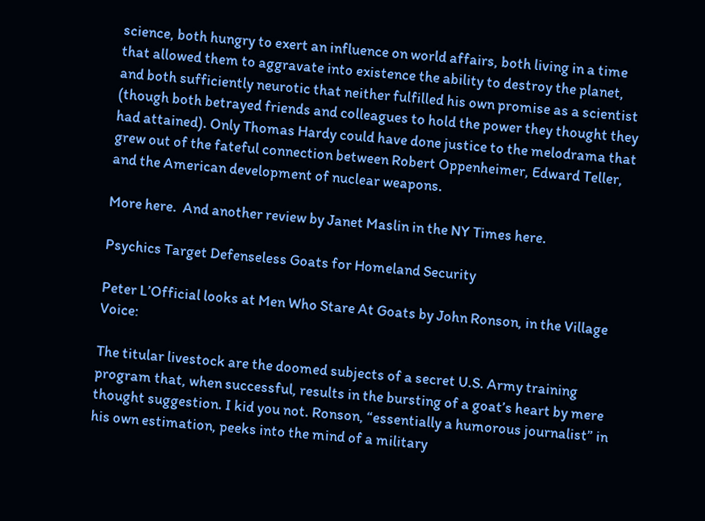science, both hungry to exert an influence on world affairs, both living in a time that allowed them to aggravate into existence the ability to destroy the planet, and both sufficiently neurotic that neither fulfilled his own promise as a scientist (though both betrayed friends and colleagues to hold the power they thought they had attained). Only Thomas Hardy could have done justice to the melodrama that grew out of the fateful connection between Robert Oppenheimer, Edward Teller, and the American development of nuclear weapons.

More here.  And another review by Janet Maslin in the NY Times here.

Psychics Target Defenseless Goats for Homeland Security

Peter L’Official looks at Men Who Stare At Goats by John Ronson, in the Village Voice:

The titular livestock are the doomed subjects of a secret U.S. Army training program that, when successful, results in the bursting of a goat’s heart by mere thought suggestion. I kid you not. Ronson, “essentially a humorous journalist” in his own estimation, peeks into the mind of a military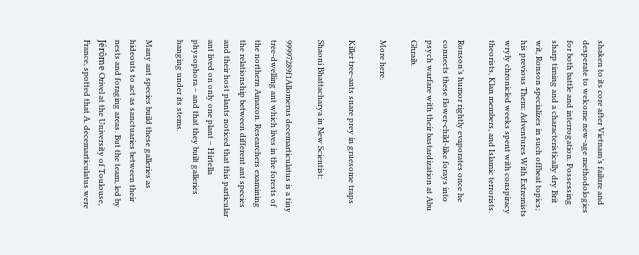shaken to its core after Vietnam’s failure and desperate to welcome new-age methodologies for both battle and interrogation. Possessing sharp timing and a characteristically dry Brit wit, Ronson specializes in such offbeat topics; his previous Them: Adventures With Extremists wryly chronicled weeks spent with conspiracy theorists, Klan members, and Islamic terrorists.

Ronson’s humor rightly evaporates once he connects these flower-child-like forays into psych warfare with their bastardization at Abu Ghraib.

More here.

Killer tree-ants snare prey in gruesome traps

Shaoni Bhattacharya in New Scientist:

99997289f1Allomerus decemarticulatus is a tiny tree-dwelling ant which lives in the forests of the northern Amazon. Researchers examining the relationship between different ant species and their host plants noticed that this particular ant lived on only one plant – Hirtella physophora – and that they built galleries hanging under its stems.

Many ant species build these galleries as hideouts to act as sanctuaries between their nests and foraging areas. But the team, led by Jérôme Orivel at the University of Toulouse, France, spotted that A. decemarticulatus were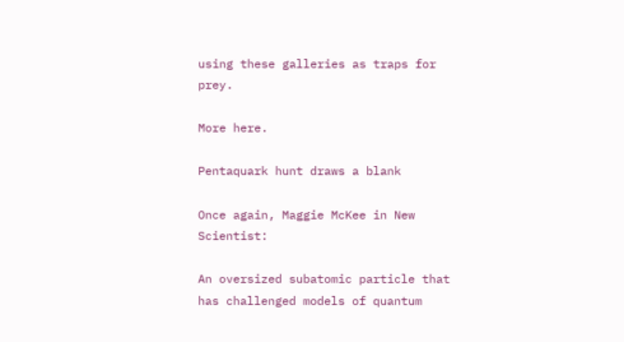using these galleries as traps for prey.

More here.

Pentaquark hunt draws a blank

Once again, Maggie McKee in New Scientist:

An oversized subatomic particle that has challenged models of quantum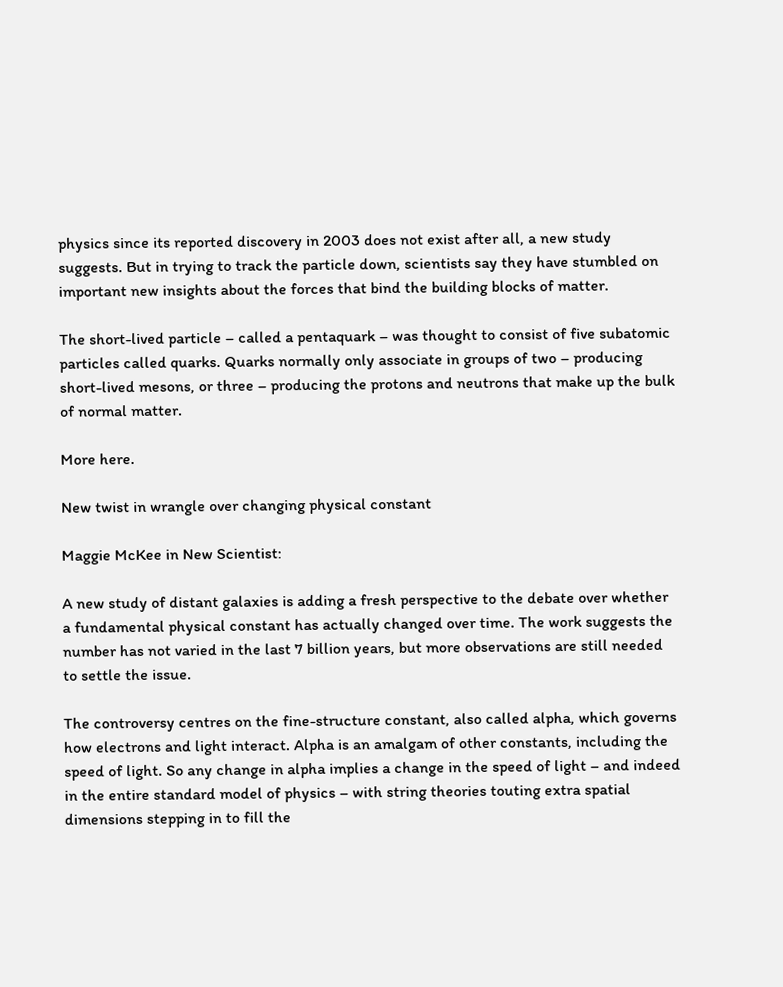physics since its reported discovery in 2003 does not exist after all, a new study suggests. But in trying to track the particle down, scientists say they have stumbled on important new insights about the forces that bind the building blocks of matter.

The short-lived particle – called a pentaquark – was thought to consist of five subatomic particles called quarks. Quarks normally only associate in groups of two – producing short-lived mesons, or three – producing the protons and neutrons that make up the bulk of normal matter.

More here.

New twist in wrangle over changing physical constant

Maggie McKee in New Scientist:

A new study of distant galaxies is adding a fresh perspective to the debate over whether a fundamental physical constant has actually changed over time. The work suggests the number has not varied in the last 7 billion years, but more observations are still needed to settle the issue.

The controversy centres on the fine-structure constant, also called alpha, which governs how electrons and light interact. Alpha is an amalgam of other constants, including the speed of light. So any change in alpha implies a change in the speed of light – and indeed in the entire standard model of physics – with string theories touting extra spatial dimensions stepping in to fill the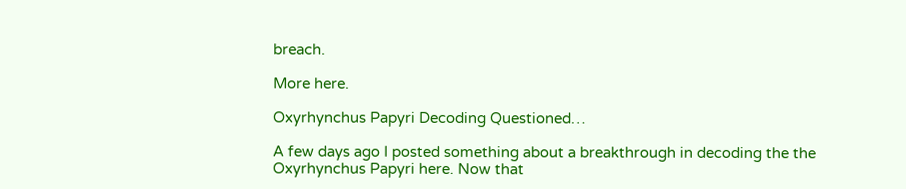breach.

More here.

Oxyrhynchus Papyri Decoding Questioned…

A few days ago I posted something about a breakthrough in decoding the the Oxyrhynchus Papyri here. Now that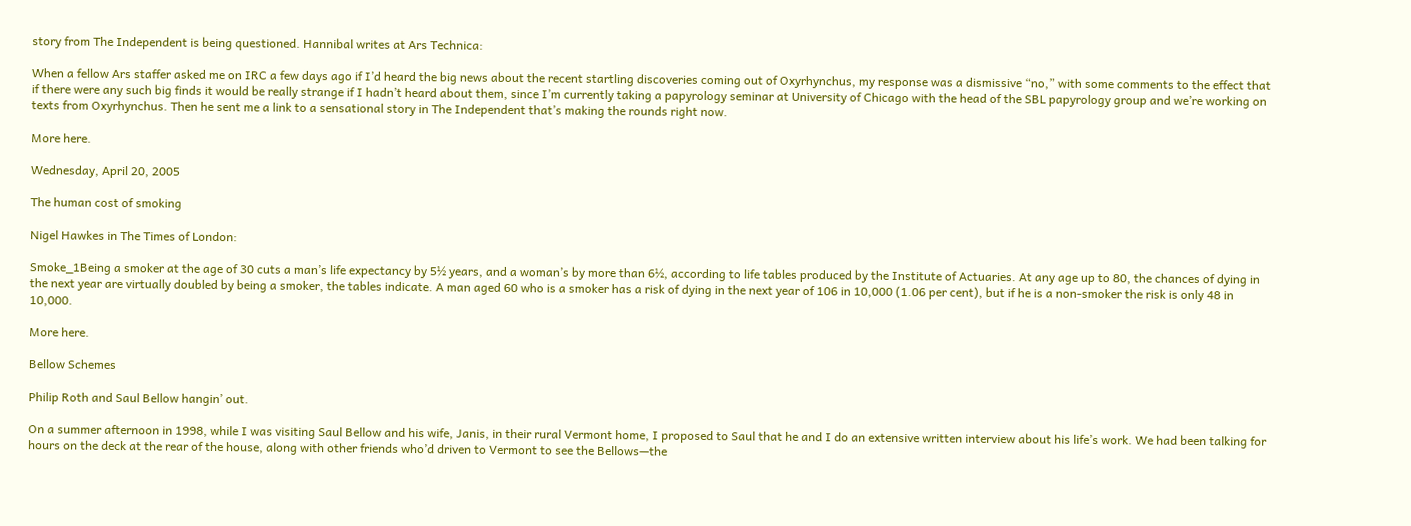story from The Independent is being questioned. Hannibal writes at Ars Technica:

When a fellow Ars staffer asked me on IRC a few days ago if I’d heard the big news about the recent startling discoveries coming out of Oxyrhynchus, my response was a dismissive “no,” with some comments to the effect that if there were any such big finds it would be really strange if I hadn’t heard about them, since I’m currently taking a papyrology seminar at University of Chicago with the head of the SBL papyrology group and we’re working on texts from Oxyrhynchus. Then he sent me a link to a sensational story in The Independent that’s making the rounds right now.

More here.

Wednesday, April 20, 2005

The human cost of smoking

Nigel Hawkes in The Times of London:

Smoke_1Being a smoker at the age of 30 cuts a man’s life expectancy by 5½ years, and a woman’s by more than 6½, according to life tables produced by the Institute of Actuaries. At any age up to 80, the chances of dying in the next year are virtually doubled by being a smoker, the tables indicate. A man aged 60 who is a smoker has a risk of dying in the next year of 106 in 10,000 (1.06 per cent), but if he is a non-smoker the risk is only 48 in 10,000.

More here.

Bellow Schemes

Philip Roth and Saul Bellow hangin’ out.

On a summer afternoon in 1998, while I was visiting Saul Bellow and his wife, Janis, in their rural Vermont home, I proposed to Saul that he and I do an extensive written interview about his life’s work. We had been talking for hours on the deck at the rear of the house, along with other friends who’d driven to Vermont to see the Bellows—the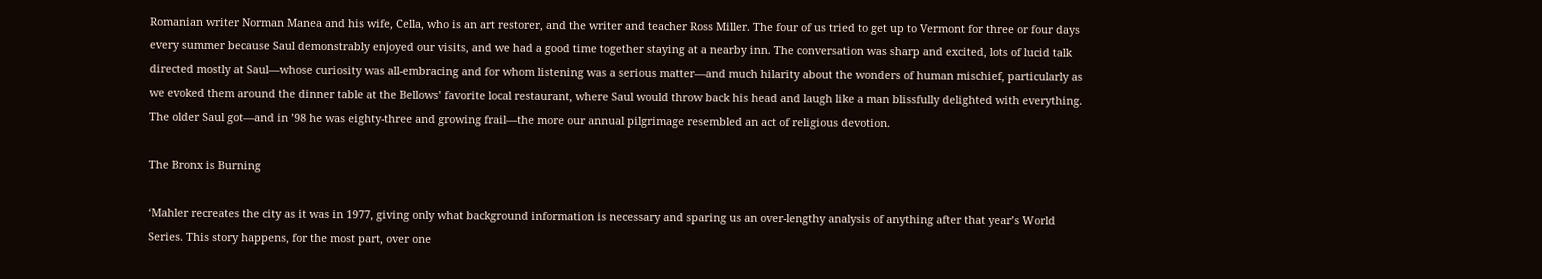Romanian writer Norman Manea and his wife, Cella, who is an art restorer, and the writer and teacher Ross Miller. The four of us tried to get up to Vermont for three or four days every summer because Saul demonstrably enjoyed our visits, and we had a good time together staying at a nearby inn. The conversation was sharp and excited, lots of lucid talk directed mostly at Saul—whose curiosity was all-embracing and for whom listening was a serious matter—and much hilarity about the wonders of human mischief, particularly as we evoked them around the dinner table at the Bellows’ favorite local restaurant, where Saul would throw back his head and laugh like a man blissfully delighted with everything. The older Saul got—and in ’98 he was eighty-three and growing frail—the more our annual pilgrimage resembled an act of religious devotion.

The Bronx is Burning

‘Mahler recreates the city as it was in 1977, giving only what background information is necessary and sparing us an over-lengthy analysis of anything after that year’s World Series. This story happens, for the most part, over one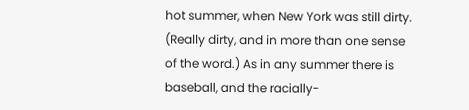hot summer, when New York was still dirty. (Really dirty, and in more than one sense of the word.) As in any summer there is baseball, and the racially-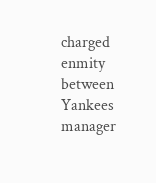charged enmity between Yankees manager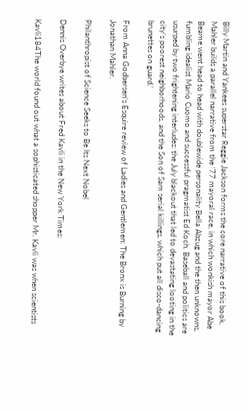Billy Martin and Yankees superstar Reggie Jackson forms the core narrative of this book. Mahler builds a parallel narrative from the ’77 mayoral race, in which wonkish mayor Abe Beame went head to head with doublewide personality Bella Abzug and the then unknowns, fumbling idealist Mario Cuomo and successful pragmatist Ed Koch. Baseball and politics are usurped by two frightening interludes: the July blackout that led to devastating looting in the city’s poorest neighborhoods, and the Son of Sam serial killings, which put all disco-dancing brunettes on guard.’

From Anna Godbersen’s Esquire review of Ladies and Gentlemen: The Bronx is Burning by Jonathan Mahler.

Philanthropist of Science Seeks to Be Its Next Nobel

Dennis Overbye writes about Fred Kavli in the New York Times:

Kavli184The world found out what a sophisticated shopper Mr. Kavli was when scientists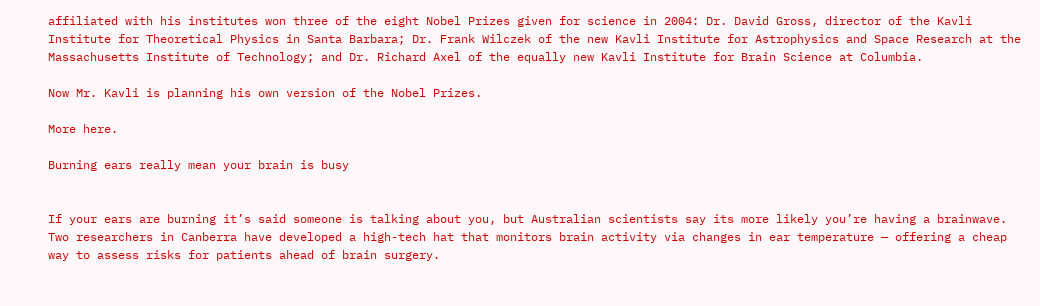affiliated with his institutes won three of the eight Nobel Prizes given for science in 2004: Dr. David Gross, director of the Kavli Institute for Theoretical Physics in Santa Barbara; Dr. Frank Wilczek of the new Kavli Institute for Astrophysics and Space Research at the Massachusetts Institute of Technology; and Dr. Richard Axel of the equally new Kavli Institute for Brain Science at Columbia.

Now Mr. Kavli is planning his own version of the Nobel Prizes.

More here.

Burning ears really mean your brain is busy


If your ears are burning it’s said someone is talking about you, but Australian scientists say its more likely you’re having a brainwave. Two researchers in Canberra have developed a high-tech hat that monitors brain activity via changes in ear temperature — offering a cheap way to assess risks for patients ahead of brain surgery.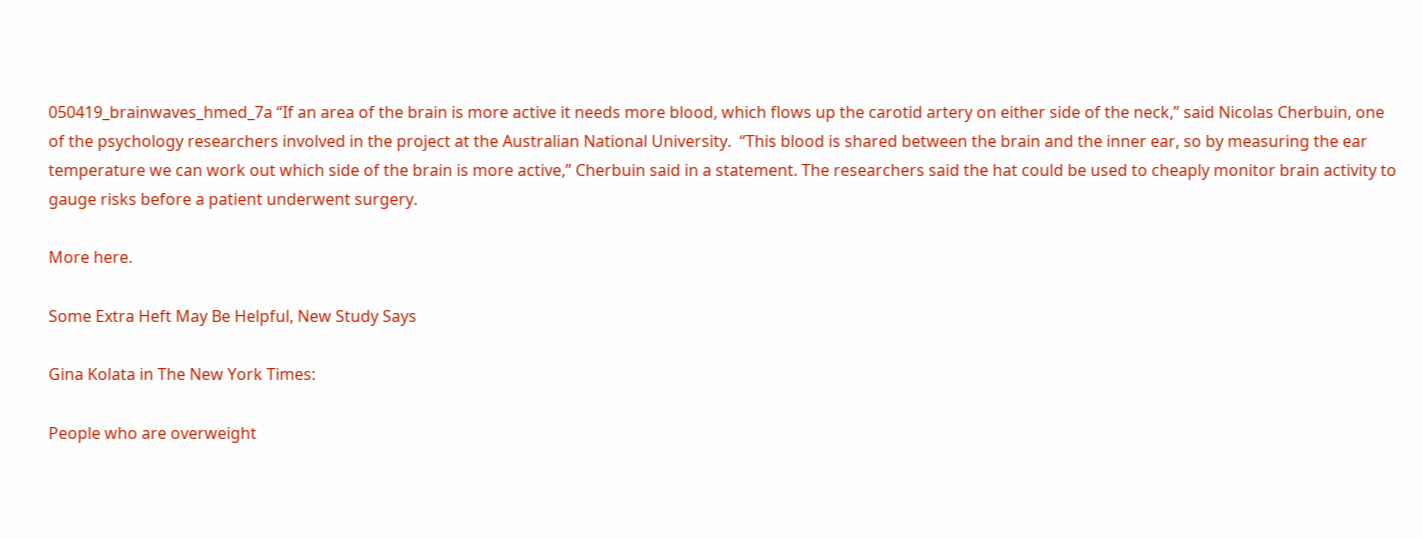050419_brainwaves_hmed_7a “If an area of the brain is more active it needs more blood, which flows up the carotid artery on either side of the neck,” said Nicolas Cherbuin, one of the psychology researchers involved in the project at the Australian National University.  “This blood is shared between the brain and the inner ear, so by measuring the ear temperature we can work out which side of the brain is more active,” Cherbuin said in a statement. The researchers said the hat could be used to cheaply monitor brain activity to gauge risks before a patient underwent surgery.

More here.

Some Extra Heft May Be Helpful, New Study Says

Gina Kolata in The New York Times:

People who are overweight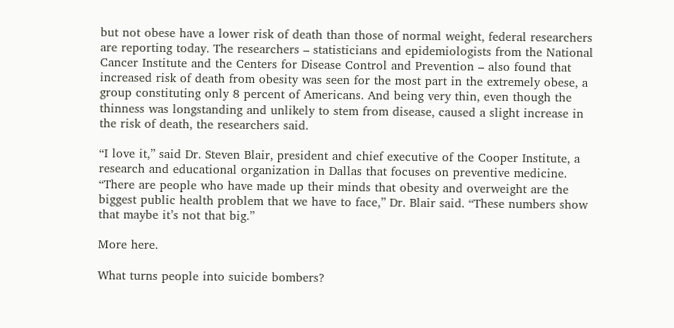but not obese have a lower risk of death than those of normal weight, federal researchers are reporting today. The researchers – statisticians and epidemiologists from the National Cancer Institute and the Centers for Disease Control and Prevention – also found that increased risk of death from obesity was seen for the most part in the extremely obese, a group constituting only 8 percent of Americans. And being very thin, even though the thinness was longstanding and unlikely to stem from disease, caused a slight increase in the risk of death, the researchers said.

“I love it,” said Dr. Steven Blair, president and chief executive of the Cooper Institute, a research and educational organization in Dallas that focuses on preventive medicine. “There are people who have made up their minds that obesity and overweight are the biggest public health problem that we have to face,” Dr. Blair said. “These numbers show that maybe it’s not that big.”

More here.

What turns people into suicide bombers?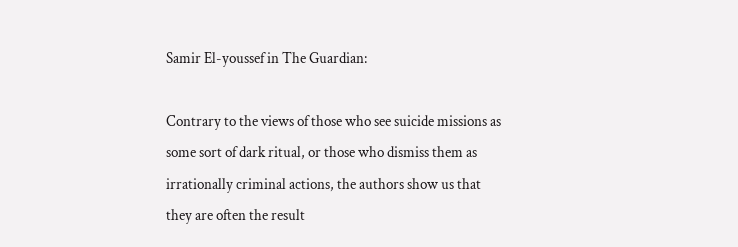Samir El-youssef in The Guardian:

Contrary to the views of those who see suicide missions as some sort of dark ritual, or those who dismiss them as irrationally criminal actions, the authors show us that they are often the result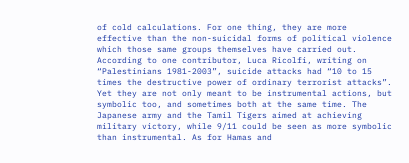of cold calculations. For one thing, they are more effective than the non-suicidal forms of political violence which those same groups themselves have carried out. According to one contributor, Luca Ricolfi, writing on “Palestinians 1981-2003”, suicide attacks had “10 to 15 times the destructive power of ordinary terrorist attacks”. Yet they are not only meant to be instrumental actions, but symbolic too, and sometimes both at the same time. The Japanese army and the Tamil Tigers aimed at achieving military victory, while 9/11 could be seen as more symbolic than instrumental. As for Hamas and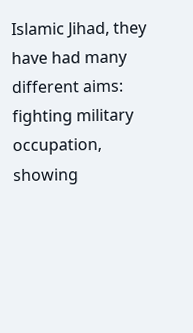Islamic Jihad, they have had many different aims: fighting military occupation, showing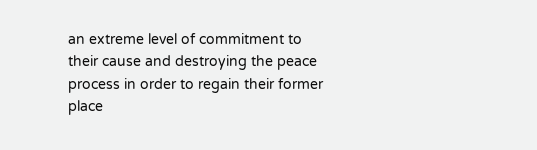an extreme level of commitment to their cause and destroying the peace process in order to regain their former place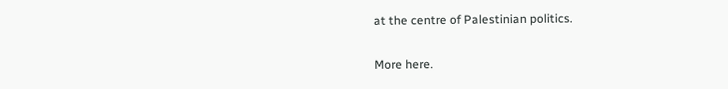at the centre of Palestinian politics.

More here.